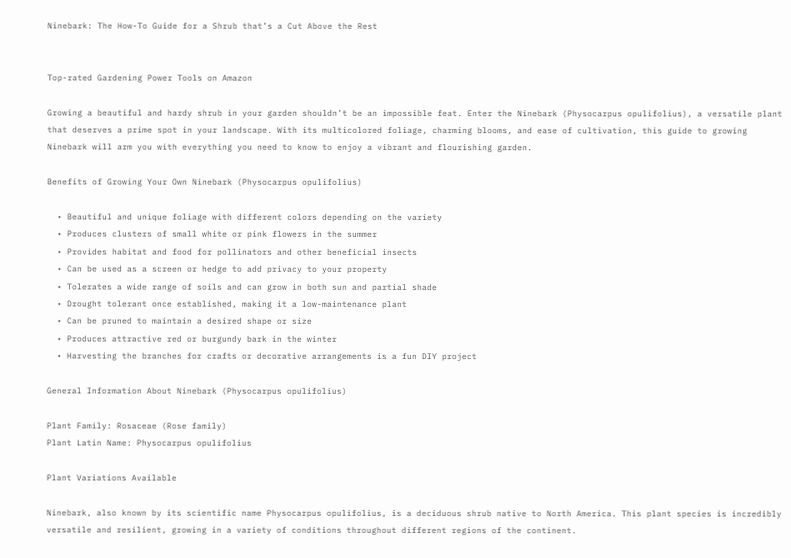Ninebark: The How-To Guide for a Shrub that’s a Cut Above the Rest


Top-rated Gardening Power Tools on Amazon

Growing a beautiful and hardy shrub in your garden shouldn’t be an impossible feat. Enter the Ninebark (Physocarpus opulifolius), a versatile plant that deserves a prime spot in your landscape. With its multicolored foliage, charming blooms, and ease of cultivation, this guide to growing Ninebark will arm you with everything you need to know to enjoy a vibrant and flourishing garden.

Benefits of Growing Your Own Ninebark (Physocarpus opulifolius)

  • Beautiful and unique foliage with different colors depending on the variety
  • Produces clusters of small white or pink flowers in the summer
  • Provides habitat and food for pollinators and other beneficial insects
  • Can be used as a screen or hedge to add privacy to your property
  • Tolerates a wide range of soils and can grow in both sun and partial shade
  • Drought tolerant once established, making it a low-maintenance plant
  • Can be pruned to maintain a desired shape or size
  • Produces attractive red or burgundy bark in the winter
  • Harvesting the branches for crafts or decorative arrangements is a fun DIY project

General Information About Ninebark (Physocarpus opulifolius)

Plant Family: Rosaceae (Rose family)
Plant Latin Name: Physocarpus opulifolius

Plant Variations Available

Ninebark, also known by its scientific name Physocarpus opulifolius, is a deciduous shrub native to North America. This plant species is incredibly versatile and resilient, growing in a variety of conditions throughout different regions of the continent.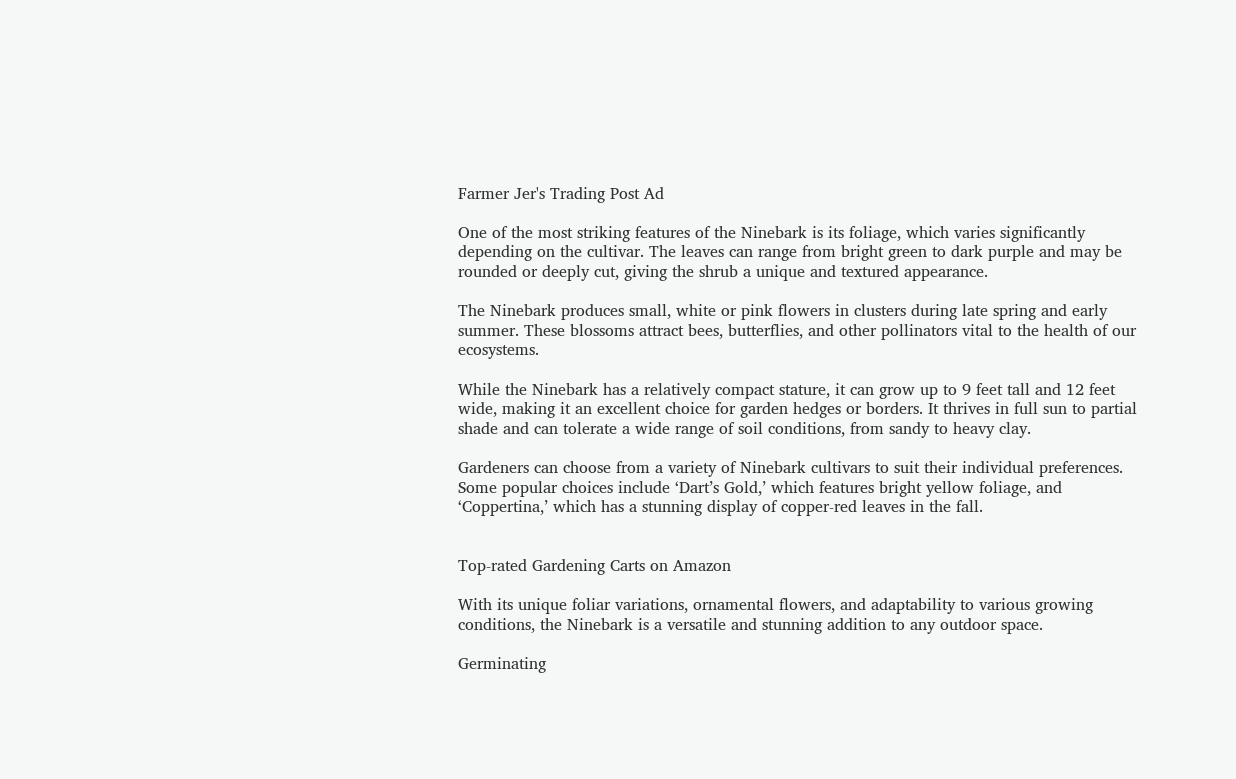Farmer Jer's Trading Post Ad

One of the most striking features of the Ninebark is its foliage, which varies significantly depending on the cultivar. The leaves can range from bright green to dark purple and may be rounded or deeply cut, giving the shrub a unique and textured appearance.

The Ninebark produces small, white or pink flowers in clusters during late spring and early summer. These blossoms attract bees, butterflies, and other pollinators vital to the health of our ecosystems.

While the Ninebark has a relatively compact stature, it can grow up to 9 feet tall and 12 feet wide, making it an excellent choice for garden hedges or borders. It thrives in full sun to partial shade and can tolerate a wide range of soil conditions, from sandy to heavy clay.

Gardeners can choose from a variety of Ninebark cultivars to suit their individual preferences. Some popular choices include ‘Dart’s Gold,’ which features bright yellow foliage, and ‘Coppertina,’ which has a stunning display of copper-red leaves in the fall.


Top-rated Gardening Carts on Amazon

With its unique foliar variations, ornamental flowers, and adaptability to various growing conditions, the Ninebark is a versatile and stunning addition to any outdoor space.

Germinating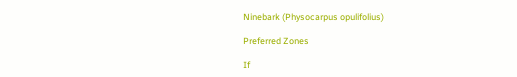Ninebark (Physocarpus opulifolius)

Preferred Zones

If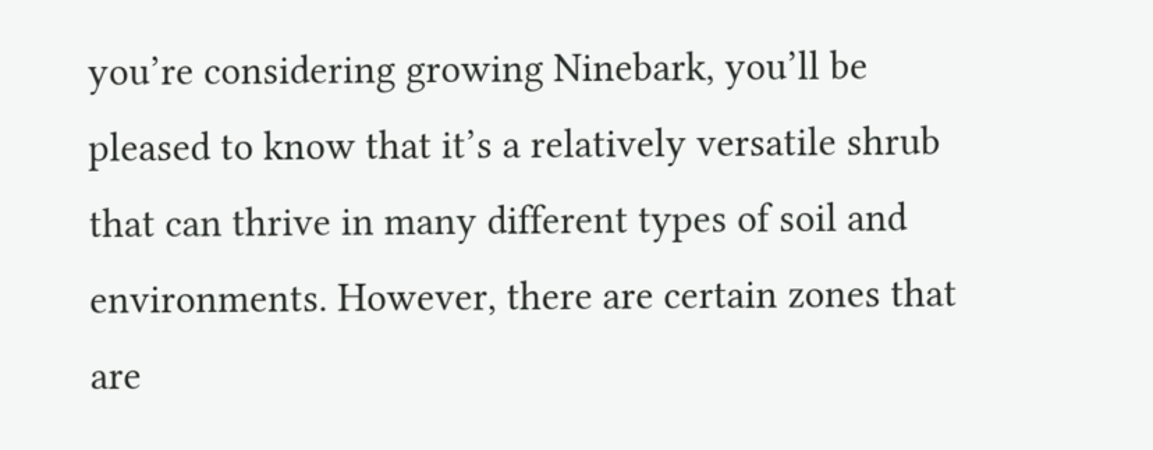you’re considering growing Ninebark, you’ll be pleased to know that it’s a relatively versatile shrub that can thrive in many different types of soil and environments. However, there are certain zones that are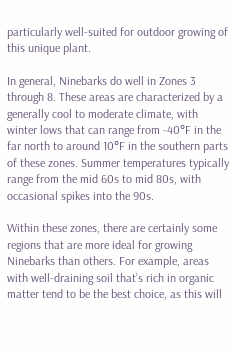particularly well-suited for outdoor growing of this unique plant.

In general, Ninebarks do well in Zones 3 through 8. These areas are characterized by a generally cool to moderate climate, with winter lows that can range from -40°F in the far north to around 10°F in the southern parts of these zones. Summer temperatures typically range from the mid 60s to mid 80s, with occasional spikes into the 90s.

Within these zones, there are certainly some regions that are more ideal for growing Ninebarks than others. For example, areas with well-draining soil that’s rich in organic matter tend to be the best choice, as this will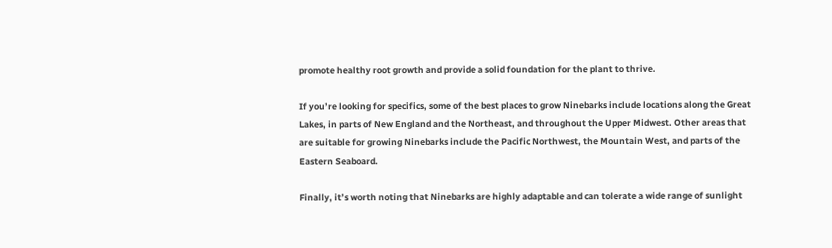promote healthy root growth and provide a solid foundation for the plant to thrive.

If you’re looking for specifics, some of the best places to grow Ninebarks include locations along the Great Lakes, in parts of New England and the Northeast, and throughout the Upper Midwest. Other areas that are suitable for growing Ninebarks include the Pacific Northwest, the Mountain West, and parts of the Eastern Seaboard.

Finally, it’s worth noting that Ninebarks are highly adaptable and can tolerate a wide range of sunlight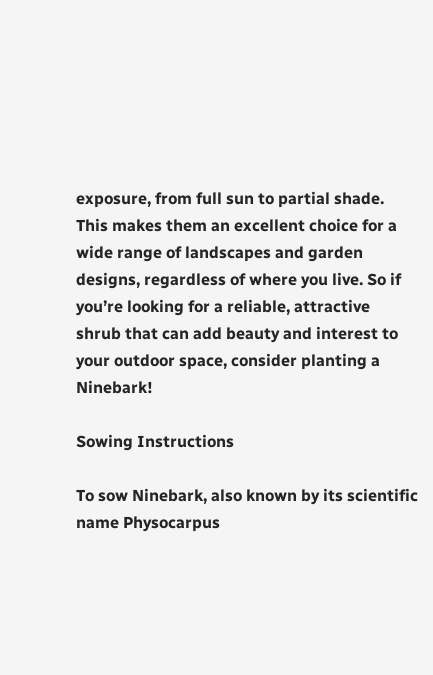exposure, from full sun to partial shade. This makes them an excellent choice for a wide range of landscapes and garden designs, regardless of where you live. So if you’re looking for a reliable, attractive shrub that can add beauty and interest to your outdoor space, consider planting a Ninebark!

Sowing Instructions

To sow Ninebark, also known by its scientific name Physocarpus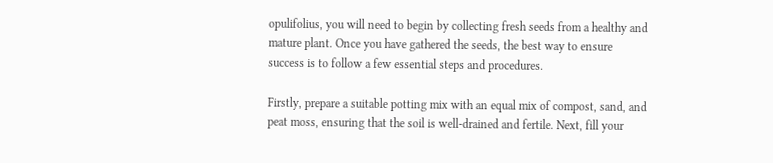opulifolius, you will need to begin by collecting fresh seeds from a healthy and mature plant. Once you have gathered the seeds, the best way to ensure success is to follow a few essential steps and procedures.

Firstly, prepare a suitable potting mix with an equal mix of compost, sand, and peat moss, ensuring that the soil is well-drained and fertile. Next, fill your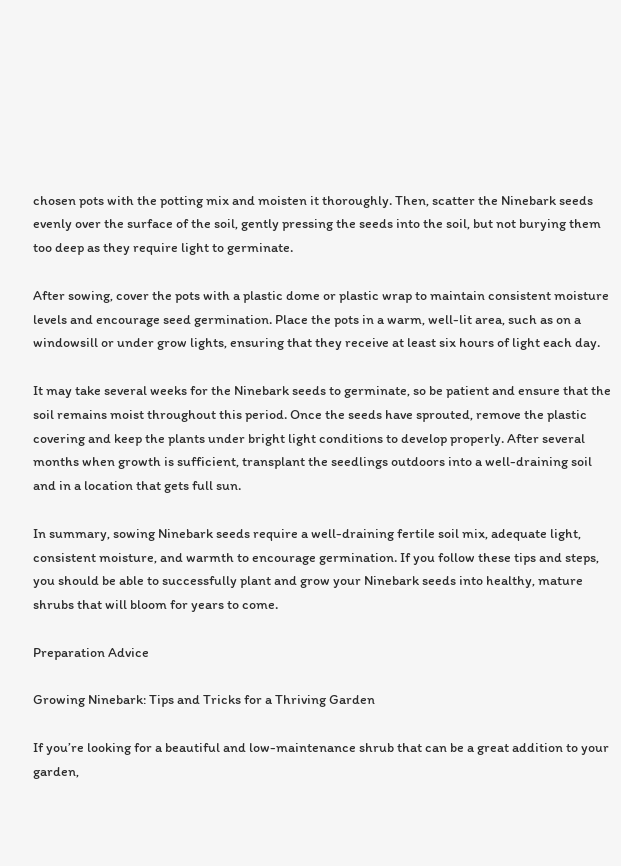chosen pots with the potting mix and moisten it thoroughly. Then, scatter the Ninebark seeds evenly over the surface of the soil, gently pressing the seeds into the soil, but not burying them too deep as they require light to germinate.

After sowing, cover the pots with a plastic dome or plastic wrap to maintain consistent moisture levels and encourage seed germination. Place the pots in a warm, well-lit area, such as on a windowsill or under grow lights, ensuring that they receive at least six hours of light each day.

It may take several weeks for the Ninebark seeds to germinate, so be patient and ensure that the soil remains moist throughout this period. Once the seeds have sprouted, remove the plastic covering and keep the plants under bright light conditions to develop properly. After several months when growth is sufficient, transplant the seedlings outdoors into a well-draining soil and in a location that gets full sun.

In summary, sowing Ninebark seeds require a well-draining fertile soil mix, adequate light, consistent moisture, and warmth to encourage germination. If you follow these tips and steps, you should be able to successfully plant and grow your Ninebark seeds into healthy, mature shrubs that will bloom for years to come.

Preparation Advice

Growing Ninebark: Tips and Tricks for a Thriving Garden

If you’re looking for a beautiful and low-maintenance shrub that can be a great addition to your garden,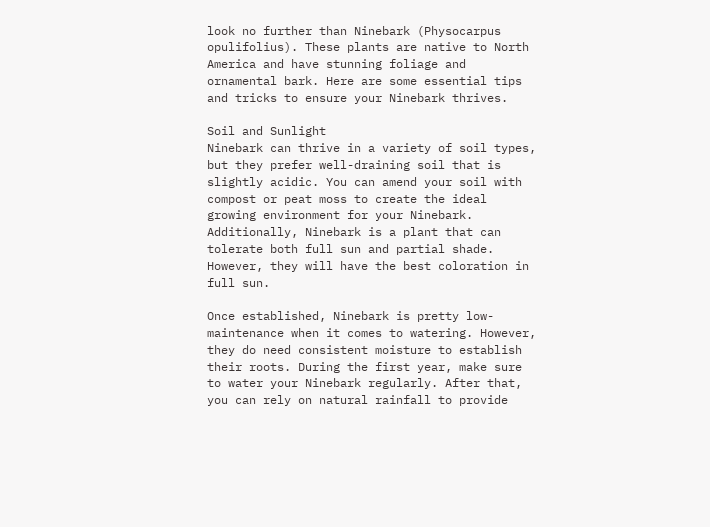look no further than Ninebark (Physocarpus opulifolius). These plants are native to North America and have stunning foliage and ornamental bark. Here are some essential tips and tricks to ensure your Ninebark thrives.

Soil and Sunlight
Ninebark can thrive in a variety of soil types, but they prefer well-draining soil that is slightly acidic. You can amend your soil with compost or peat moss to create the ideal growing environment for your Ninebark. Additionally, Ninebark is a plant that can tolerate both full sun and partial shade. However, they will have the best coloration in full sun.

Once established, Ninebark is pretty low-maintenance when it comes to watering. However, they do need consistent moisture to establish their roots. During the first year, make sure to water your Ninebark regularly. After that, you can rely on natural rainfall to provide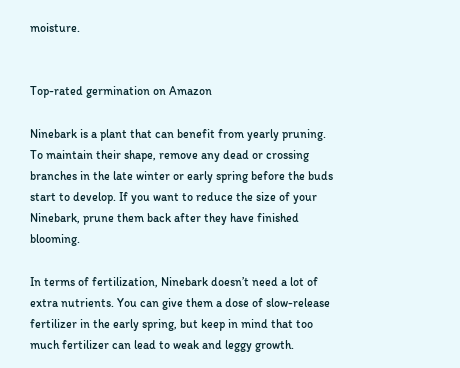moisture.


Top-rated germination on Amazon

Ninebark is a plant that can benefit from yearly pruning. To maintain their shape, remove any dead or crossing branches in the late winter or early spring before the buds start to develop. If you want to reduce the size of your Ninebark, prune them back after they have finished blooming.

In terms of fertilization, Ninebark doesn’t need a lot of extra nutrients. You can give them a dose of slow-release fertilizer in the early spring, but keep in mind that too much fertilizer can lead to weak and leggy growth.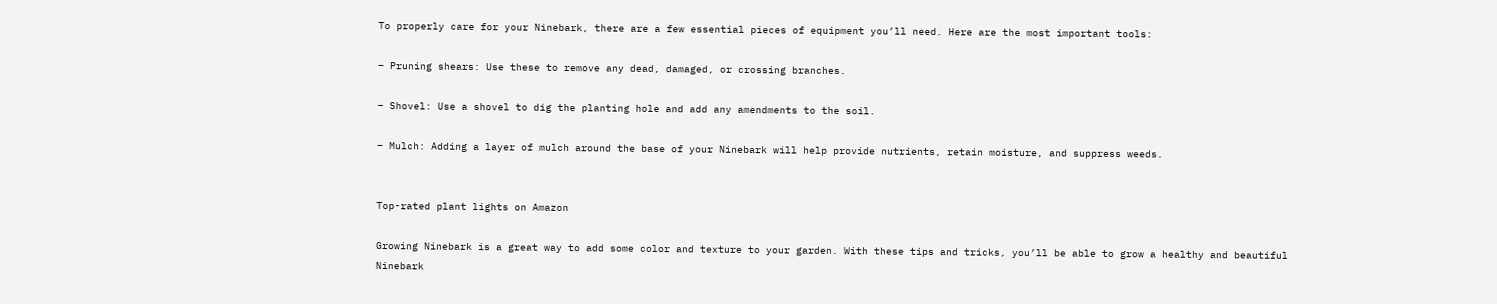To properly care for your Ninebark, there are a few essential pieces of equipment you’ll need. Here are the most important tools:

– Pruning shears: Use these to remove any dead, damaged, or crossing branches.

– Shovel: Use a shovel to dig the planting hole and add any amendments to the soil.

– Mulch: Adding a layer of mulch around the base of your Ninebark will help provide nutrients, retain moisture, and suppress weeds.


Top-rated plant lights on Amazon

Growing Ninebark is a great way to add some color and texture to your garden. With these tips and tricks, you’ll be able to grow a healthy and beautiful Ninebark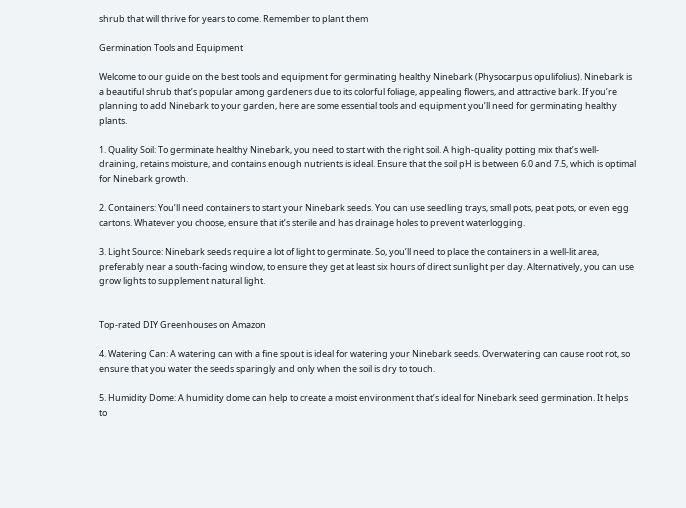shrub that will thrive for years to come. Remember to plant them

Germination Tools and Equipment

Welcome to our guide on the best tools and equipment for germinating healthy Ninebark (Physocarpus opulifolius). Ninebark is a beautiful shrub that’s popular among gardeners due to its colorful foliage, appealing flowers, and attractive bark. If you’re planning to add Ninebark to your garden, here are some essential tools and equipment you’ll need for germinating healthy plants.

1. Quality Soil: To germinate healthy Ninebark, you need to start with the right soil. A high-quality potting mix that’s well-draining, retains moisture, and contains enough nutrients is ideal. Ensure that the soil pH is between 6.0 and 7.5, which is optimal for Ninebark growth.

2. Containers: You’ll need containers to start your Ninebark seeds. You can use seedling trays, small pots, peat pots, or even egg cartons. Whatever you choose, ensure that it’s sterile and has drainage holes to prevent waterlogging.

3. Light Source: Ninebark seeds require a lot of light to germinate. So, you’ll need to place the containers in a well-lit area, preferably near a south-facing window, to ensure they get at least six hours of direct sunlight per day. Alternatively, you can use grow lights to supplement natural light.


Top-rated DIY Greenhouses on Amazon

4. Watering Can: A watering can with a fine spout is ideal for watering your Ninebark seeds. Overwatering can cause root rot, so ensure that you water the seeds sparingly and only when the soil is dry to touch.

5. Humidity Dome: A humidity dome can help to create a moist environment that’s ideal for Ninebark seed germination. It helps to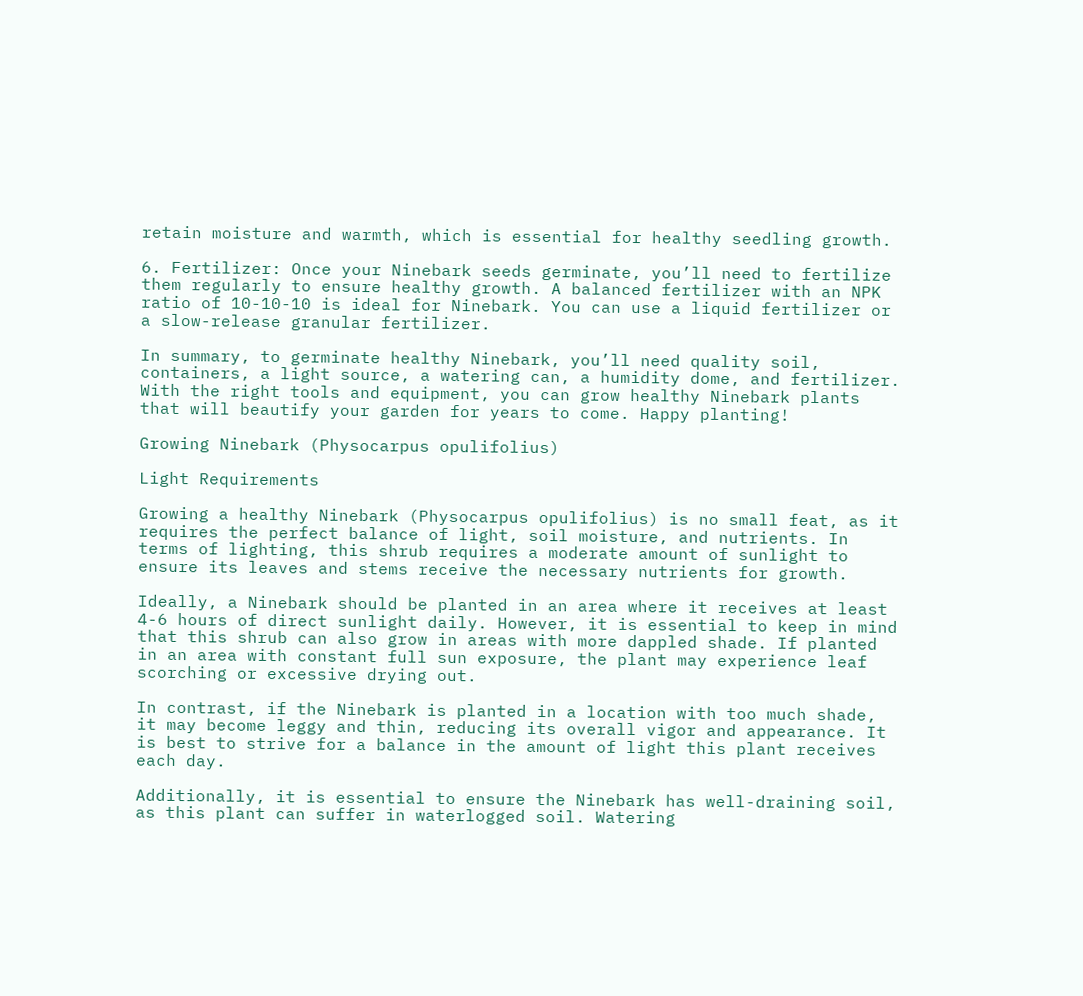retain moisture and warmth, which is essential for healthy seedling growth.

6. Fertilizer: Once your Ninebark seeds germinate, you’ll need to fertilize them regularly to ensure healthy growth. A balanced fertilizer with an NPK ratio of 10-10-10 is ideal for Ninebark. You can use a liquid fertilizer or a slow-release granular fertilizer.

In summary, to germinate healthy Ninebark, you’ll need quality soil, containers, a light source, a watering can, a humidity dome, and fertilizer. With the right tools and equipment, you can grow healthy Ninebark plants that will beautify your garden for years to come. Happy planting!

Growing Ninebark (Physocarpus opulifolius)

Light Requirements

Growing a healthy Ninebark (Physocarpus opulifolius) is no small feat, as it requires the perfect balance of light, soil moisture, and nutrients. In terms of lighting, this shrub requires a moderate amount of sunlight to ensure its leaves and stems receive the necessary nutrients for growth.

Ideally, a Ninebark should be planted in an area where it receives at least 4-6 hours of direct sunlight daily. However, it is essential to keep in mind that this shrub can also grow in areas with more dappled shade. If planted in an area with constant full sun exposure, the plant may experience leaf scorching or excessive drying out.

In contrast, if the Ninebark is planted in a location with too much shade, it may become leggy and thin, reducing its overall vigor and appearance. It is best to strive for a balance in the amount of light this plant receives each day.

Additionally, it is essential to ensure the Ninebark has well-draining soil, as this plant can suffer in waterlogged soil. Watering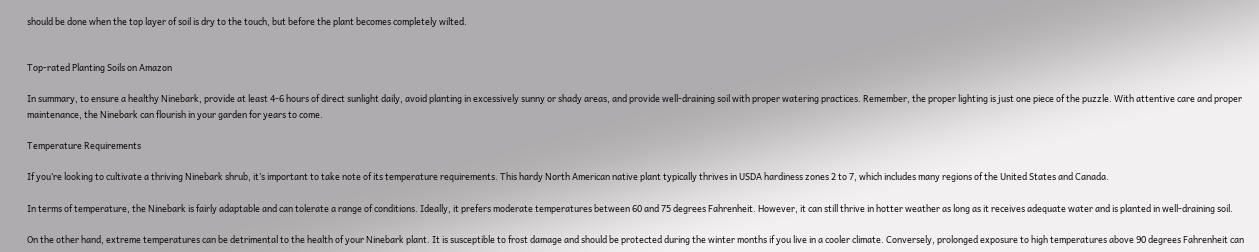should be done when the top layer of soil is dry to the touch, but before the plant becomes completely wilted.


Top-rated Planting Soils on Amazon

In summary, to ensure a healthy Ninebark, provide at least 4-6 hours of direct sunlight daily, avoid planting in excessively sunny or shady areas, and provide well-draining soil with proper watering practices. Remember, the proper lighting is just one piece of the puzzle. With attentive care and proper maintenance, the Ninebark can flourish in your garden for years to come.

Temperature Requirements

If you’re looking to cultivate a thriving Ninebark shrub, it’s important to take note of its temperature requirements. This hardy North American native plant typically thrives in USDA hardiness zones 2 to 7, which includes many regions of the United States and Canada.

In terms of temperature, the Ninebark is fairly adaptable and can tolerate a range of conditions. Ideally, it prefers moderate temperatures between 60 and 75 degrees Fahrenheit. However, it can still thrive in hotter weather as long as it receives adequate water and is planted in well-draining soil.

On the other hand, extreme temperatures can be detrimental to the health of your Ninebark plant. It is susceptible to frost damage and should be protected during the winter months if you live in a cooler climate. Conversely, prolonged exposure to high temperatures above 90 degrees Fahrenheit can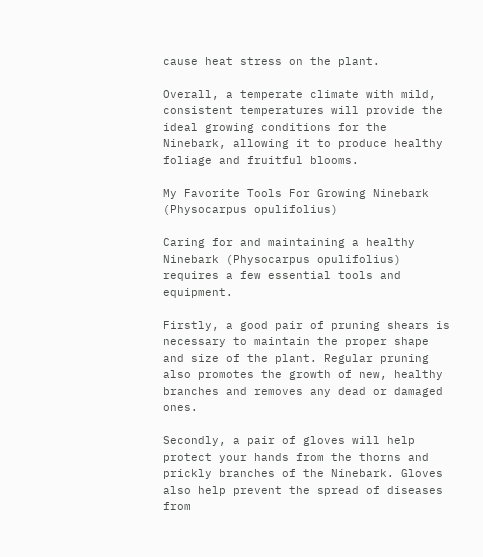cause heat stress on the plant.

Overall, a temperate climate with mild, consistent temperatures will provide the ideal growing conditions for the Ninebark, allowing it to produce healthy foliage and fruitful blooms.

My Favorite Tools For Growing Ninebark (Physocarpus opulifolius)

Caring for and maintaining a healthy Ninebark (Physocarpus opulifolius) requires a few essential tools and equipment.

Firstly, a good pair of pruning shears is necessary to maintain the proper shape and size of the plant. Regular pruning also promotes the growth of new, healthy branches and removes any dead or damaged ones.

Secondly, a pair of gloves will help protect your hands from the thorns and prickly branches of the Ninebark. Gloves also help prevent the spread of diseases from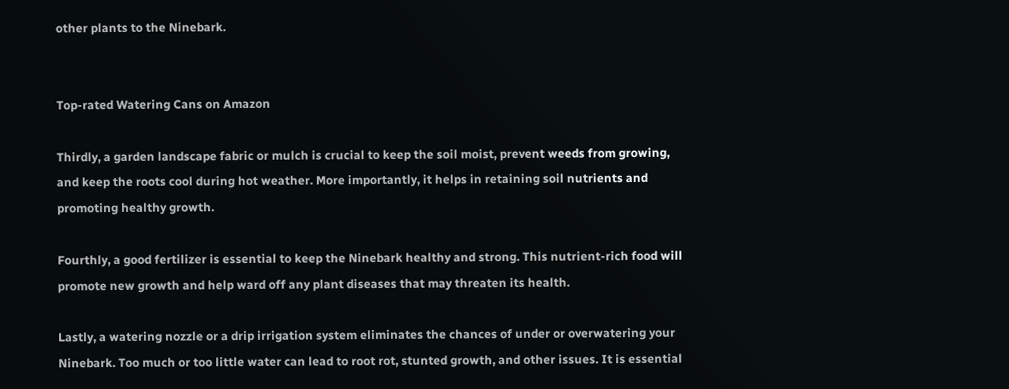other plants to the Ninebark.


Top-rated Watering Cans on Amazon

Thirdly, a garden landscape fabric or mulch is crucial to keep the soil moist, prevent weeds from growing, and keep the roots cool during hot weather. More importantly, it helps in retaining soil nutrients and promoting healthy growth.

Fourthly, a good fertilizer is essential to keep the Ninebark healthy and strong. This nutrient-rich food will promote new growth and help ward off any plant diseases that may threaten its health.

Lastly, a watering nozzle or a drip irrigation system eliminates the chances of under or overwatering your Ninebark. Too much or too little water can lead to root rot, stunted growth, and other issues. It is essential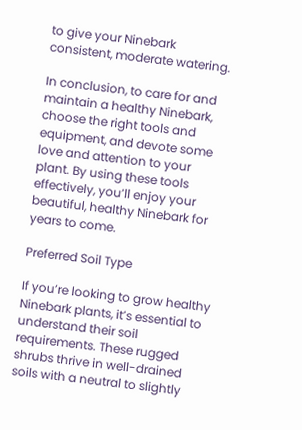to give your Ninebark consistent, moderate watering.

In conclusion, to care for and maintain a healthy Ninebark, choose the right tools and equipment, and devote some love and attention to your plant. By using these tools effectively, you’ll enjoy your beautiful, healthy Ninebark for years to come.

Preferred Soil Type

If you’re looking to grow healthy Ninebark plants, it’s essential to understand their soil requirements. These rugged shrubs thrive in well-drained soils with a neutral to slightly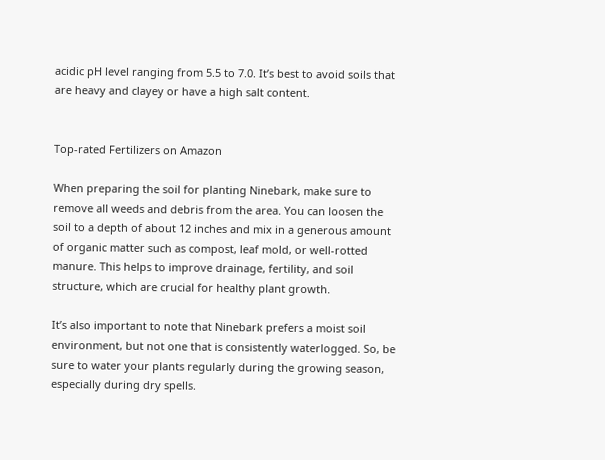acidic pH level ranging from 5.5 to 7.0. It’s best to avoid soils that are heavy and clayey or have a high salt content.


Top-rated Fertilizers on Amazon

When preparing the soil for planting Ninebark, make sure to remove all weeds and debris from the area. You can loosen the soil to a depth of about 12 inches and mix in a generous amount of organic matter such as compost, leaf mold, or well-rotted manure. This helps to improve drainage, fertility, and soil structure, which are crucial for healthy plant growth.

It’s also important to note that Ninebark prefers a moist soil environment, but not one that is consistently waterlogged. So, be sure to water your plants regularly during the growing season, especially during dry spells.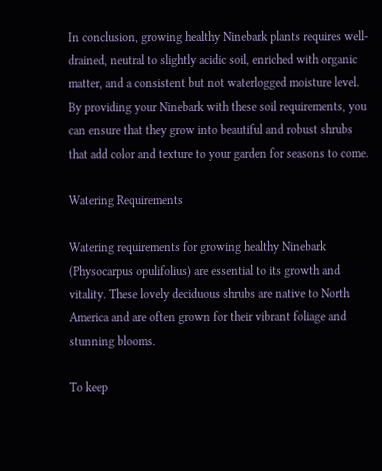In conclusion, growing healthy Ninebark plants requires well-drained, neutral to slightly acidic soil, enriched with organic matter, and a consistent but not waterlogged moisture level. By providing your Ninebark with these soil requirements, you can ensure that they grow into beautiful and robust shrubs that add color and texture to your garden for seasons to come.

Watering Requirements

Watering requirements for growing healthy Ninebark (Physocarpus opulifolius) are essential to its growth and vitality. These lovely deciduous shrubs are native to North America and are often grown for their vibrant foliage and stunning blooms.

To keep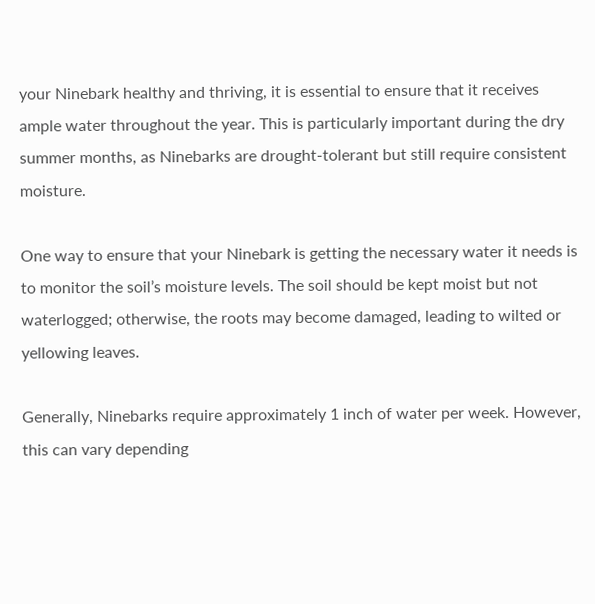your Ninebark healthy and thriving, it is essential to ensure that it receives ample water throughout the year. This is particularly important during the dry summer months, as Ninebarks are drought-tolerant but still require consistent moisture.

One way to ensure that your Ninebark is getting the necessary water it needs is to monitor the soil’s moisture levels. The soil should be kept moist but not waterlogged; otherwise, the roots may become damaged, leading to wilted or yellowing leaves.

Generally, Ninebarks require approximately 1 inch of water per week. However, this can vary depending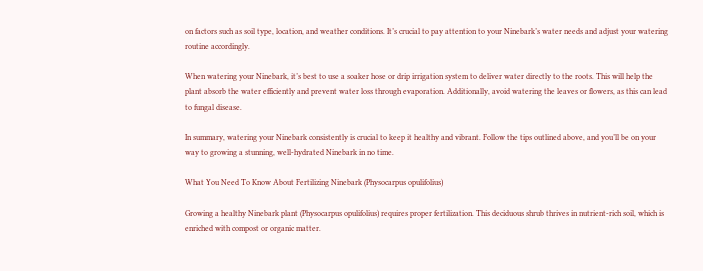on factors such as soil type, location, and weather conditions. It’s crucial to pay attention to your Ninebark’s water needs and adjust your watering routine accordingly.

When watering your Ninebark, it’s best to use a soaker hose or drip irrigation system to deliver water directly to the roots. This will help the plant absorb the water efficiently and prevent water loss through evaporation. Additionally, avoid watering the leaves or flowers, as this can lead to fungal disease.

In summary, watering your Ninebark consistently is crucial to keep it healthy and vibrant. Follow the tips outlined above, and you’ll be on your way to growing a stunning, well-hydrated Ninebark in no time.

What You Need To Know About Fertilizing Ninebark (Physocarpus opulifolius)

Growing a healthy Ninebark plant (Physocarpus opulifolius) requires proper fertilization. This deciduous shrub thrives in nutrient-rich soil, which is enriched with compost or organic matter.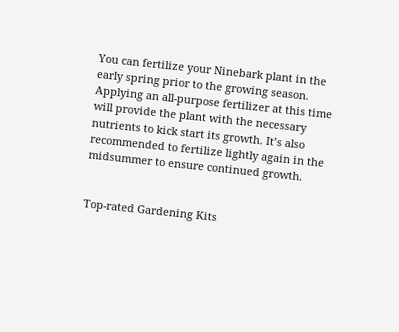You can fertilize your Ninebark plant in the early spring prior to the growing season. Applying an all-purpose fertilizer at this time will provide the plant with the necessary nutrients to kick start its growth. It’s also recommended to fertilize lightly again in the midsummer to ensure continued growth.


Top-rated Gardening Kits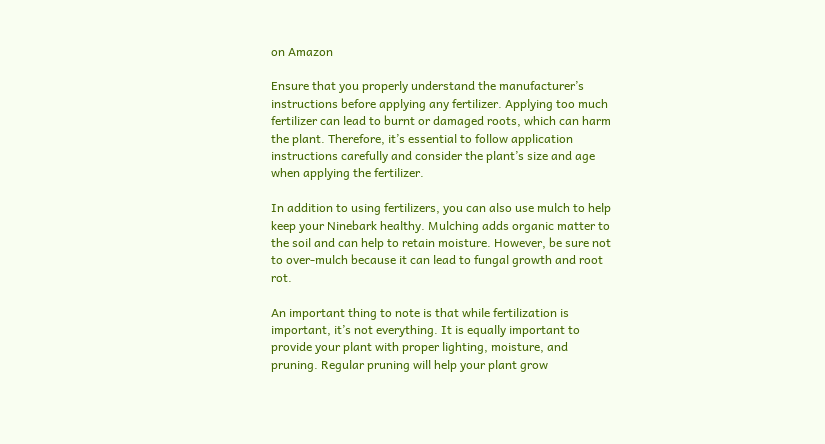on Amazon

Ensure that you properly understand the manufacturer’s instructions before applying any fertilizer. Applying too much fertilizer can lead to burnt or damaged roots, which can harm the plant. Therefore, it’s essential to follow application instructions carefully and consider the plant’s size and age when applying the fertilizer.

In addition to using fertilizers, you can also use mulch to help keep your Ninebark healthy. Mulching adds organic matter to the soil and can help to retain moisture. However, be sure not to over-mulch because it can lead to fungal growth and root rot.

An important thing to note is that while fertilization is important, it’s not everything. It is equally important to provide your plant with proper lighting, moisture, and pruning. Regular pruning will help your plant grow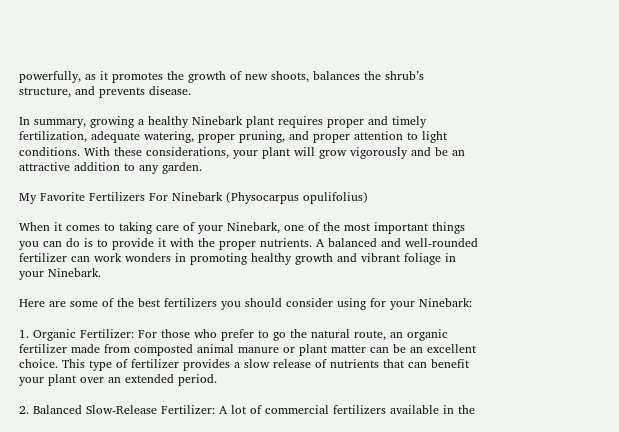powerfully, as it promotes the growth of new shoots, balances the shrub’s structure, and prevents disease.

In summary, growing a healthy Ninebark plant requires proper and timely fertilization, adequate watering, proper pruning, and proper attention to light conditions. With these considerations, your plant will grow vigorously and be an attractive addition to any garden.

My Favorite Fertilizers For Ninebark (Physocarpus opulifolius)

When it comes to taking care of your Ninebark, one of the most important things you can do is to provide it with the proper nutrients. A balanced and well-rounded fertilizer can work wonders in promoting healthy growth and vibrant foliage in your Ninebark.

Here are some of the best fertilizers you should consider using for your Ninebark:

1. Organic Fertilizer: For those who prefer to go the natural route, an organic fertilizer made from composted animal manure or plant matter can be an excellent choice. This type of fertilizer provides a slow release of nutrients that can benefit your plant over an extended period.

2. Balanced Slow-Release Fertilizer: A lot of commercial fertilizers available in the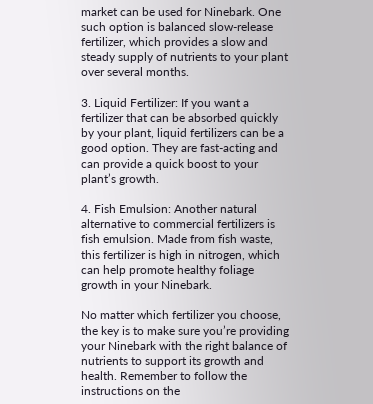market can be used for Ninebark. One such option is balanced slow-release fertilizer, which provides a slow and steady supply of nutrients to your plant over several months.

3. Liquid Fertilizer: If you want a fertilizer that can be absorbed quickly by your plant, liquid fertilizers can be a good option. They are fast-acting and can provide a quick boost to your plant’s growth.

4. Fish Emulsion: Another natural alternative to commercial fertilizers is fish emulsion. Made from fish waste, this fertilizer is high in nitrogen, which can help promote healthy foliage growth in your Ninebark.

No matter which fertilizer you choose, the key is to make sure you’re providing your Ninebark with the right balance of nutrients to support its growth and health. Remember to follow the instructions on the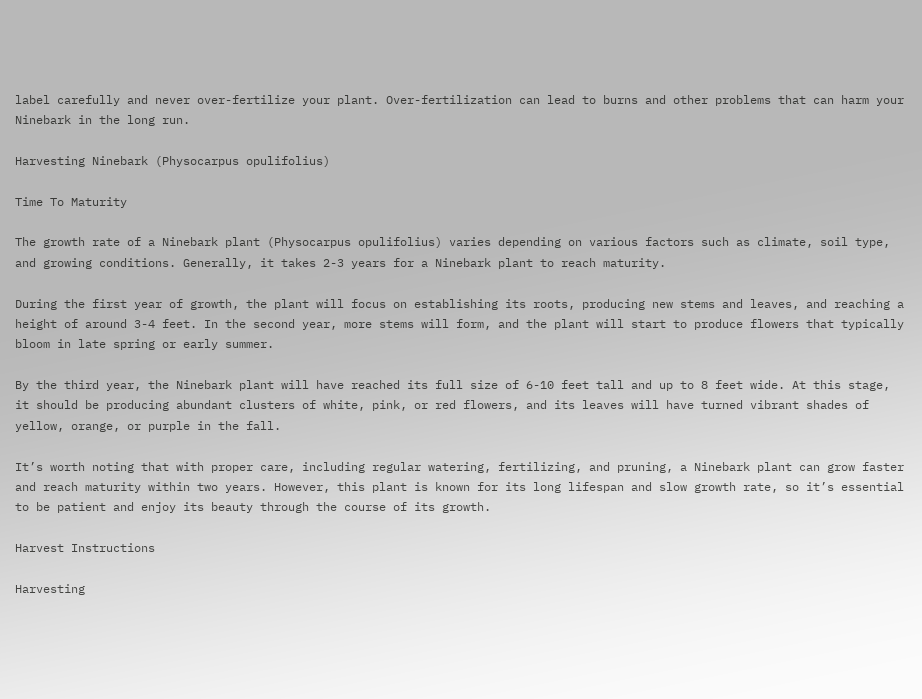label carefully and never over-fertilize your plant. Over-fertilization can lead to burns and other problems that can harm your Ninebark in the long run.

Harvesting Ninebark (Physocarpus opulifolius)

Time To Maturity

The growth rate of a Ninebark plant (Physocarpus opulifolius) varies depending on various factors such as climate, soil type, and growing conditions. Generally, it takes 2-3 years for a Ninebark plant to reach maturity.

During the first year of growth, the plant will focus on establishing its roots, producing new stems and leaves, and reaching a height of around 3-4 feet. In the second year, more stems will form, and the plant will start to produce flowers that typically bloom in late spring or early summer.

By the third year, the Ninebark plant will have reached its full size of 6-10 feet tall and up to 8 feet wide. At this stage, it should be producing abundant clusters of white, pink, or red flowers, and its leaves will have turned vibrant shades of yellow, orange, or purple in the fall.

It’s worth noting that with proper care, including regular watering, fertilizing, and pruning, a Ninebark plant can grow faster and reach maturity within two years. However, this plant is known for its long lifespan and slow growth rate, so it’s essential to be patient and enjoy its beauty through the course of its growth.

Harvest Instructions

Harvesting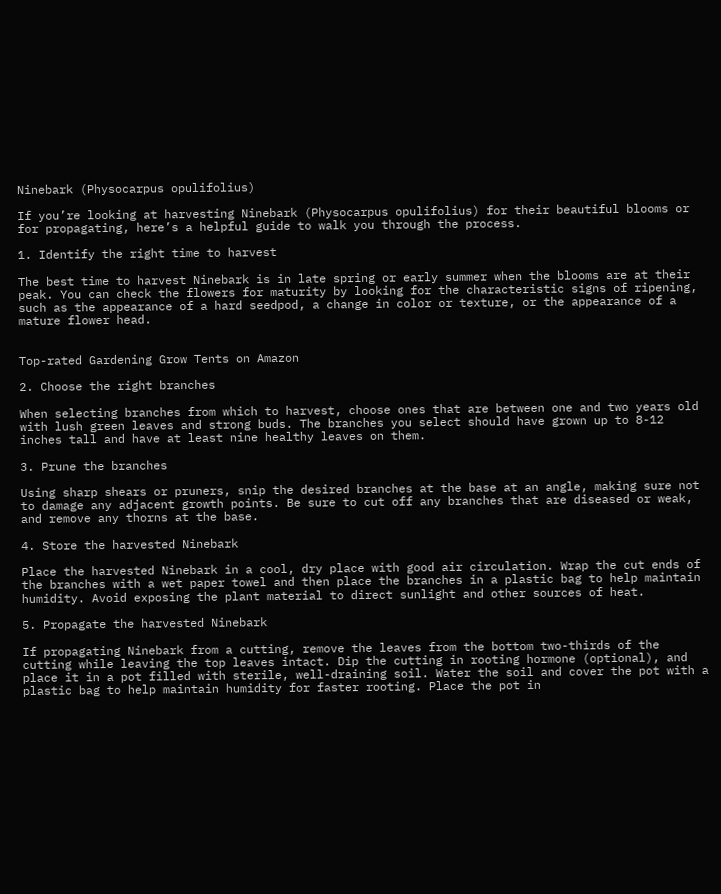Ninebark (Physocarpus opulifolius)

If you’re looking at harvesting Ninebark (Physocarpus opulifolius) for their beautiful blooms or for propagating, here’s a helpful guide to walk you through the process.

1. Identify the right time to harvest

The best time to harvest Ninebark is in late spring or early summer when the blooms are at their peak. You can check the flowers for maturity by looking for the characteristic signs of ripening, such as the appearance of a hard seedpod, a change in color or texture, or the appearance of a mature flower head.


Top-rated Gardening Grow Tents on Amazon

2. Choose the right branches

When selecting branches from which to harvest, choose ones that are between one and two years old with lush green leaves and strong buds. The branches you select should have grown up to 8-12 inches tall and have at least nine healthy leaves on them.

3. Prune the branches

Using sharp shears or pruners, snip the desired branches at the base at an angle, making sure not to damage any adjacent growth points. Be sure to cut off any branches that are diseased or weak, and remove any thorns at the base.

4. Store the harvested Ninebark

Place the harvested Ninebark in a cool, dry place with good air circulation. Wrap the cut ends of the branches with a wet paper towel and then place the branches in a plastic bag to help maintain humidity. Avoid exposing the plant material to direct sunlight and other sources of heat.

5. Propagate the harvested Ninebark

If propagating Ninebark from a cutting, remove the leaves from the bottom two-thirds of the cutting while leaving the top leaves intact. Dip the cutting in rooting hormone (optional), and place it in a pot filled with sterile, well-draining soil. Water the soil and cover the pot with a plastic bag to help maintain humidity for faster rooting. Place the pot in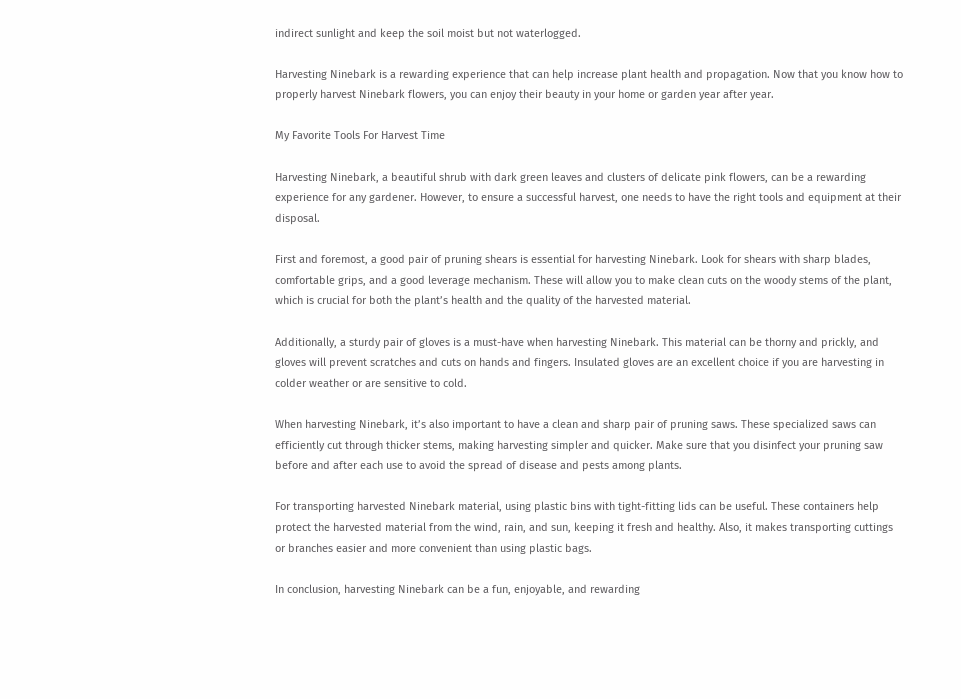indirect sunlight and keep the soil moist but not waterlogged.

Harvesting Ninebark is a rewarding experience that can help increase plant health and propagation. Now that you know how to properly harvest Ninebark flowers, you can enjoy their beauty in your home or garden year after year.

My Favorite Tools For Harvest Time

Harvesting Ninebark, a beautiful shrub with dark green leaves and clusters of delicate pink flowers, can be a rewarding experience for any gardener. However, to ensure a successful harvest, one needs to have the right tools and equipment at their disposal.

First and foremost, a good pair of pruning shears is essential for harvesting Ninebark. Look for shears with sharp blades, comfortable grips, and a good leverage mechanism. These will allow you to make clean cuts on the woody stems of the plant, which is crucial for both the plant’s health and the quality of the harvested material.

Additionally, a sturdy pair of gloves is a must-have when harvesting Ninebark. This material can be thorny and prickly, and gloves will prevent scratches and cuts on hands and fingers. Insulated gloves are an excellent choice if you are harvesting in colder weather or are sensitive to cold.

When harvesting Ninebark, it’s also important to have a clean and sharp pair of pruning saws. These specialized saws can efficiently cut through thicker stems, making harvesting simpler and quicker. Make sure that you disinfect your pruning saw before and after each use to avoid the spread of disease and pests among plants.

For transporting harvested Ninebark material, using plastic bins with tight-fitting lids can be useful. These containers help protect the harvested material from the wind, rain, and sun, keeping it fresh and healthy. Also, it makes transporting cuttings or branches easier and more convenient than using plastic bags.

In conclusion, harvesting Ninebark can be a fun, enjoyable, and rewarding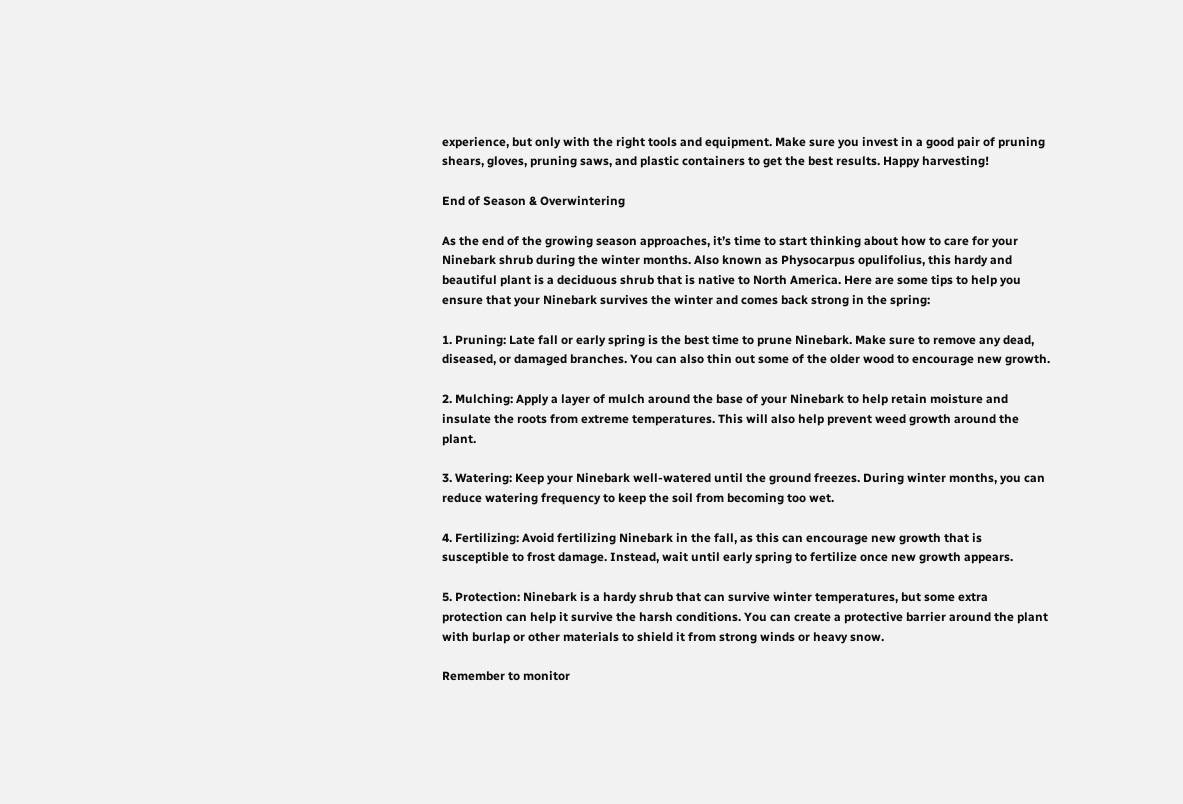experience, but only with the right tools and equipment. Make sure you invest in a good pair of pruning shears, gloves, pruning saws, and plastic containers to get the best results. Happy harvesting!

End of Season & Overwintering

As the end of the growing season approaches, it’s time to start thinking about how to care for your Ninebark shrub during the winter months. Also known as Physocarpus opulifolius, this hardy and beautiful plant is a deciduous shrub that is native to North America. Here are some tips to help you ensure that your Ninebark survives the winter and comes back strong in the spring:

1. Pruning: Late fall or early spring is the best time to prune Ninebark. Make sure to remove any dead, diseased, or damaged branches. You can also thin out some of the older wood to encourage new growth.

2. Mulching: Apply a layer of mulch around the base of your Ninebark to help retain moisture and insulate the roots from extreme temperatures. This will also help prevent weed growth around the plant.

3. Watering: Keep your Ninebark well-watered until the ground freezes. During winter months, you can reduce watering frequency to keep the soil from becoming too wet.

4. Fertilizing: Avoid fertilizing Ninebark in the fall, as this can encourage new growth that is susceptible to frost damage. Instead, wait until early spring to fertilize once new growth appears.

5. Protection: Ninebark is a hardy shrub that can survive winter temperatures, but some extra protection can help it survive the harsh conditions. You can create a protective barrier around the plant with burlap or other materials to shield it from strong winds or heavy snow.

Remember to monitor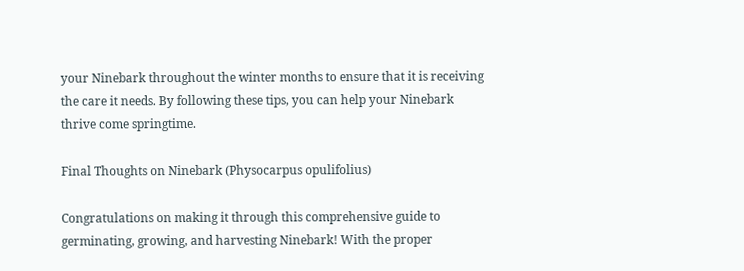your Ninebark throughout the winter months to ensure that it is receiving the care it needs. By following these tips, you can help your Ninebark thrive come springtime.

Final Thoughts on Ninebark (Physocarpus opulifolius)

Congratulations on making it through this comprehensive guide to germinating, growing, and harvesting Ninebark! With the proper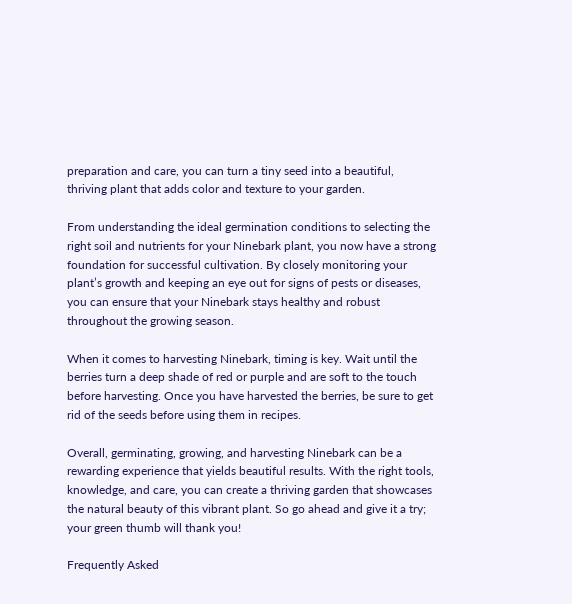preparation and care, you can turn a tiny seed into a beautiful, thriving plant that adds color and texture to your garden.

From understanding the ideal germination conditions to selecting the right soil and nutrients for your Ninebark plant, you now have a strong foundation for successful cultivation. By closely monitoring your plant’s growth and keeping an eye out for signs of pests or diseases, you can ensure that your Ninebark stays healthy and robust throughout the growing season.

When it comes to harvesting Ninebark, timing is key. Wait until the berries turn a deep shade of red or purple and are soft to the touch before harvesting. Once you have harvested the berries, be sure to get rid of the seeds before using them in recipes.

Overall, germinating, growing, and harvesting Ninebark can be a rewarding experience that yields beautiful results. With the right tools, knowledge, and care, you can create a thriving garden that showcases the natural beauty of this vibrant plant. So go ahead and give it a try; your green thumb will thank you!

Frequently Asked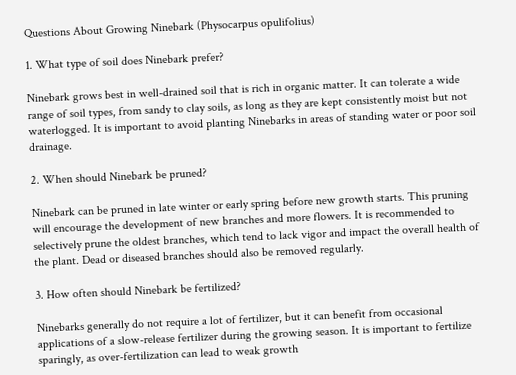Questions About Growing Ninebark (Physocarpus opulifolius)

1. What type of soil does Ninebark prefer?

Ninebark grows best in well-drained soil that is rich in organic matter. It can tolerate a wide range of soil types, from sandy to clay soils, as long as they are kept consistently moist but not waterlogged. It is important to avoid planting Ninebarks in areas of standing water or poor soil drainage.

2. When should Ninebark be pruned?

Ninebark can be pruned in late winter or early spring before new growth starts. This pruning will encourage the development of new branches and more flowers. It is recommended to selectively prune the oldest branches, which tend to lack vigor and impact the overall health of the plant. Dead or diseased branches should also be removed regularly.

3. How often should Ninebark be fertilized?

Ninebarks generally do not require a lot of fertilizer, but it can benefit from occasional applications of a slow-release fertilizer during the growing season. It is important to fertilize sparingly, as over-fertilization can lead to weak growth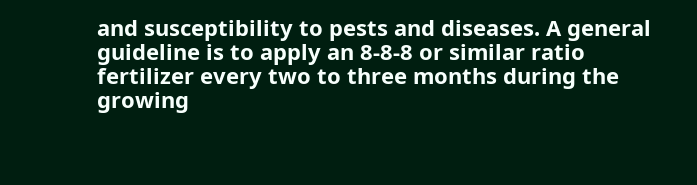and susceptibility to pests and diseases. A general guideline is to apply an 8-8-8 or similar ratio fertilizer every two to three months during the growing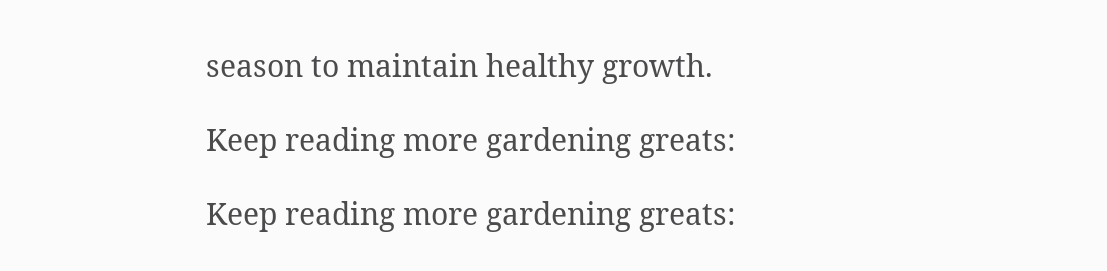season to maintain healthy growth.

Keep reading more gardening greats:

Keep reading more gardening greats: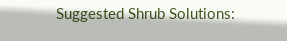Suggested Shrub Solutions: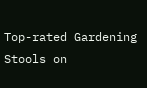Top-rated Gardening Stools on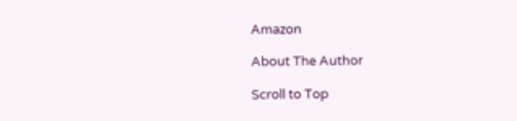Amazon

About The Author

Scroll to Top